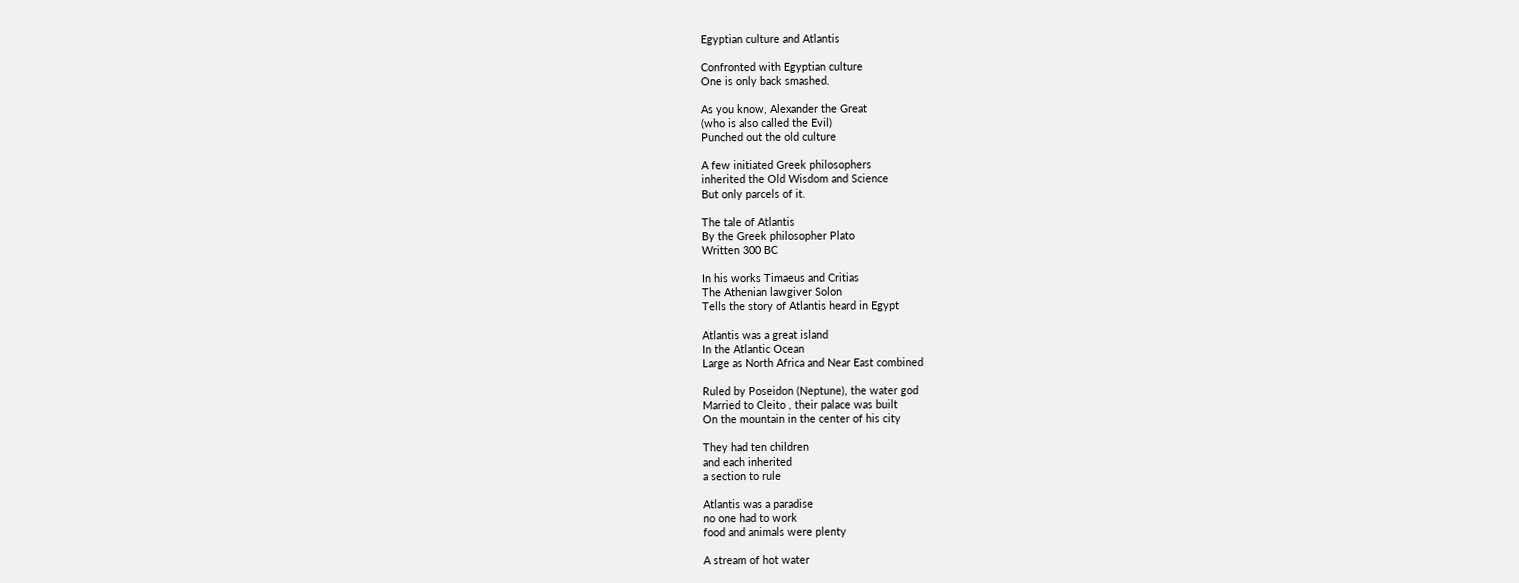Egyptian culture and Atlantis

Confronted with Egyptian culture
One is only back smashed.

As you know, Alexander the Great
(who is also called the Evil)
Punched out the old culture

A few initiated Greek philosophers
inherited the Old Wisdom and Science
But only parcels of it.

The tale of Atlantis
By the Greek philosopher Plato
Written 300 BC

In his works Timaeus and Critias
The Athenian lawgiver Solon
Tells the story of Atlantis heard in Egypt

Atlantis was a great island
In the Atlantic Ocean
Large as North Africa and Near East combined

Ruled by Poseidon (Neptune), the water god
Married to Cleito , their palace was built
On the mountain in the center of his city

They had ten children
and each inherited
a section to rule

Atlantis was a paradise
no one had to work
food and animals were plenty

A stream of hot water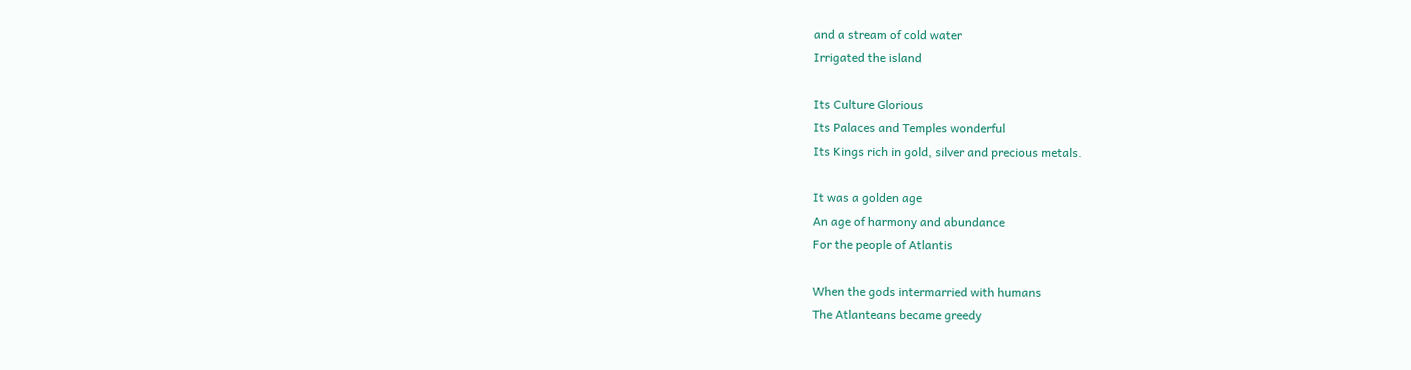and a stream of cold water
Irrigated the island

Its Culture Glorious
Its Palaces and Temples wonderful
Its Kings rich in gold, silver and precious metals.

It was a golden age
An age of harmony and abundance
For the people of Atlantis

When the gods intermarried with humans
The Atlanteans became greedy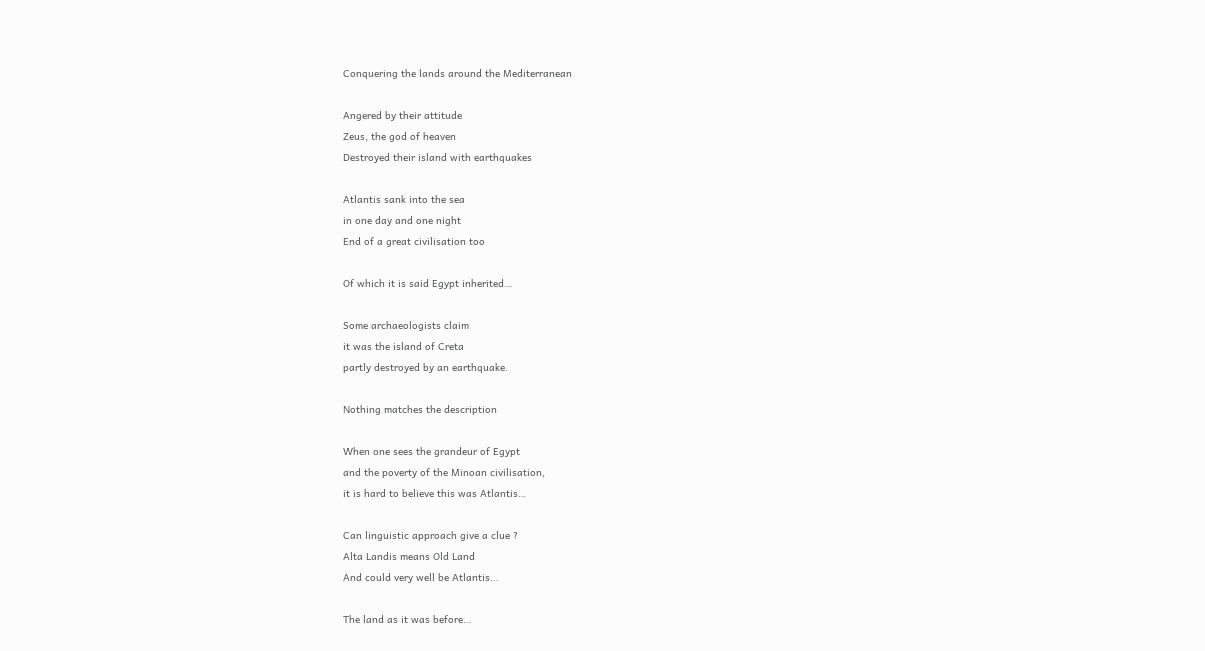Conquering the lands around the Mediterranean

Angered by their attitude
Zeus, the god of heaven
Destroyed their island with earthquakes

Atlantis sank into the sea
in one day and one night
End of a great civilisation too

Of which it is said Egypt inherited…

Some archaeologists claim
it was the island of Creta
partly destroyed by an earthquake.

Nothing matches the description

When one sees the grandeur of Egypt
and the poverty of the Minoan civilisation,
it is hard to believe this was Atlantis…

Can linguistic approach give a clue ?
Alta Landis means Old Land
And could very well be Atlantis…

The land as it was before…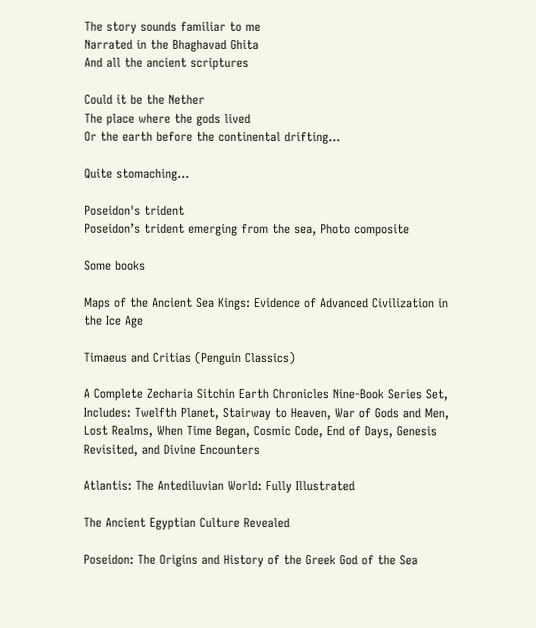The story sounds familiar to me
Narrated in the Bhaghavad Ghita
And all the ancient scriptures

Could it be the Nether
The place where the gods lived
Or the earth before the continental drifting…

Quite stomaching…

Poseidon's trident
Poseidon’s trident emerging from the sea, Photo composite

Some books

Maps of the Ancient Sea Kings: Evidence of Advanced Civilization in the Ice Age

Timaeus and Critias (Penguin Classics)

A Complete Zecharia Sitchin Earth Chronicles Nine-Book Series Set, Includes: Twelfth Planet, Stairway to Heaven, War of Gods and Men, Lost Realms, When Time Began, Cosmic Code, End of Days, Genesis Revisited, and Divine Encounters

Atlantis: The Antediluvian World: Fully Illustrated

The Ancient Egyptian Culture Revealed

Poseidon: The Origins and History of the Greek God of the Sea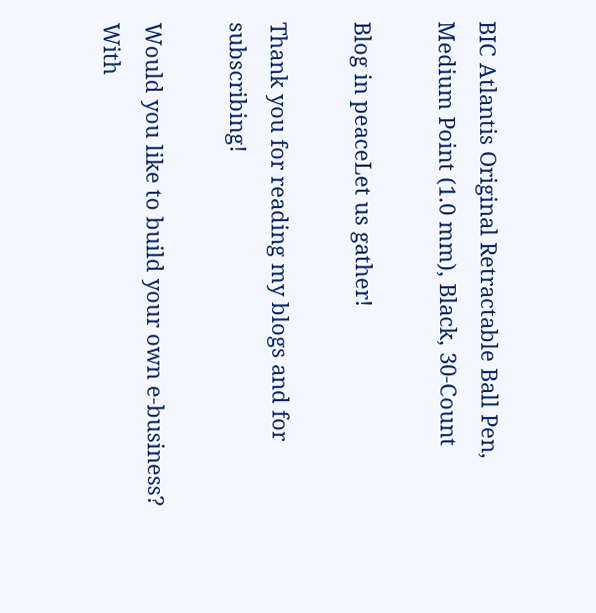BIC Atlantis Original Retractable Ball Pen, Medium Point (1.0 mm), Black, 30-Count

Blog in peaceLet us gather!

Thank you for reading my blogs and for subscribing!

Would you like to build your own e-business?
With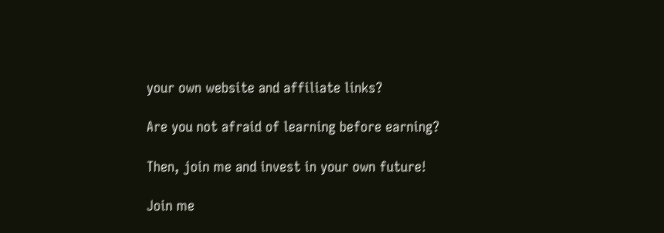your own website and affiliate links?

Are you not afraid of learning before earning?

Then, join me and invest in your own future!

Join me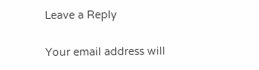Leave a Reply

Your email address will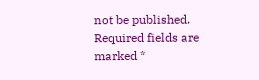not be published. Required fields are marked *